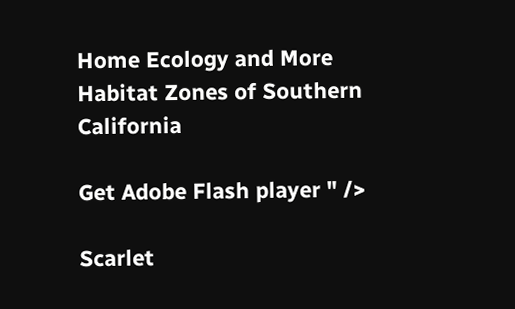Home Ecology and More
Habitat Zones of Southern California

Get Adobe Flash player " />

Scarlet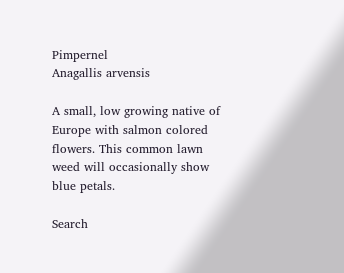Pimpernel
Anagallis arvensis

A small, low growing native of Europe with salmon colored flowers. This common lawn weed will occasionally show blue petals.

Search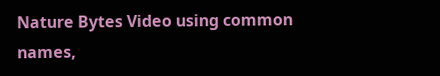Nature Bytes Video using common names,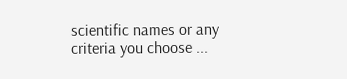scientific names or any criteria you choose ...